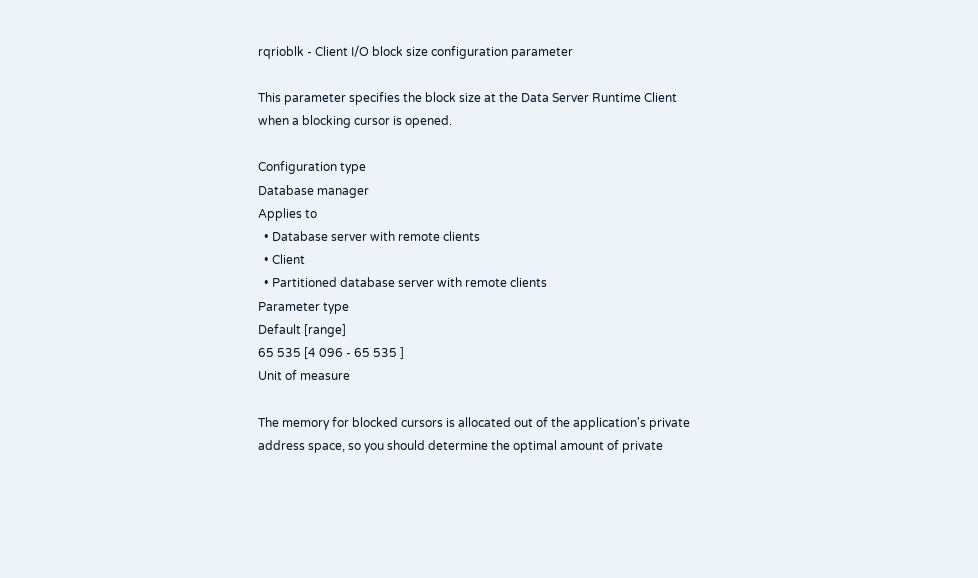rqrioblk - Client I/O block size configuration parameter

This parameter specifies the block size at the Data Server Runtime Client when a blocking cursor is opened.

Configuration type
Database manager
Applies to
  • Database server with remote clients
  • Client
  • Partitioned database server with remote clients
Parameter type
Default [range]
65 535 [4 096 - 65 535 ]
Unit of measure

The memory for blocked cursors is allocated out of the application's private address space, so you should determine the optimal amount of private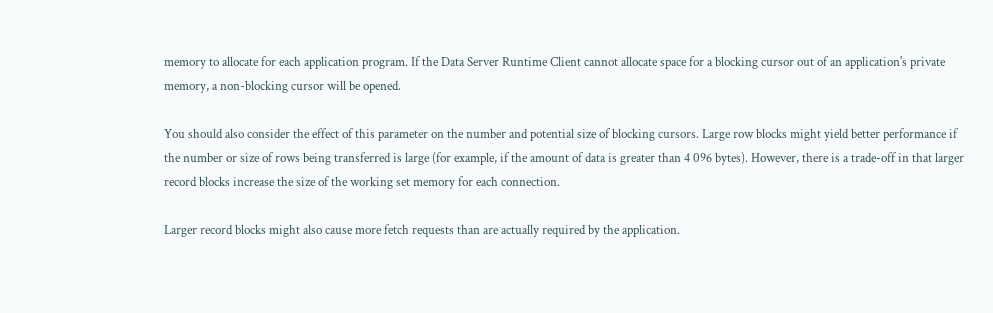memory to allocate for each application program. If the Data Server Runtime Client cannot allocate space for a blocking cursor out of an application's private memory, a non-blocking cursor will be opened.

You should also consider the effect of this parameter on the number and potential size of blocking cursors. Large row blocks might yield better performance if the number or size of rows being transferred is large (for example, if the amount of data is greater than 4 096 bytes). However, there is a trade-off in that larger record blocks increase the size of the working set memory for each connection.

Larger record blocks might also cause more fetch requests than are actually required by the application.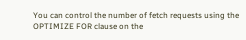You can control the number of fetch requests using the OPTIMIZE FOR clause on the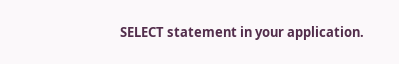SELECT statement in your application.